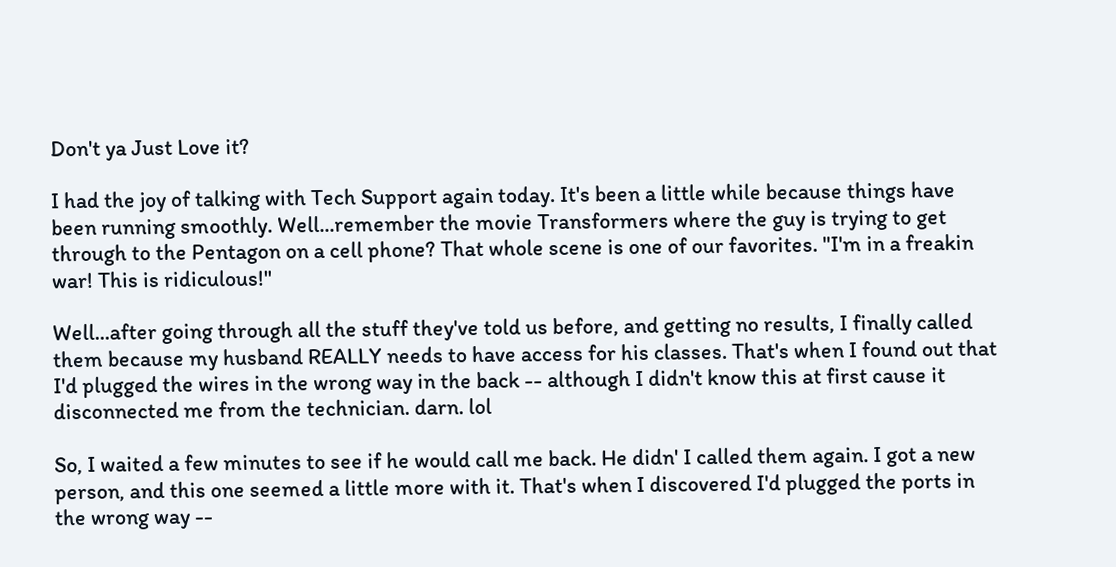Don't ya Just Love it?

I had the joy of talking with Tech Support again today. It's been a little while because things have been running smoothly. Well...remember the movie Transformers where the guy is trying to get through to the Pentagon on a cell phone? That whole scene is one of our favorites. "I'm in a freakin war! This is ridiculous!"

Well...after going through all the stuff they've told us before, and getting no results, I finally called them because my husband REALLY needs to have access for his classes. That's when I found out that I'd plugged the wires in the wrong way in the back -- although I didn't know this at first cause it disconnected me from the technician. darn. lol

So, I waited a few minutes to see if he would call me back. He didn' I called them again. I got a new person, and this one seemed a little more with it. That's when I discovered I'd plugged the ports in the wrong way --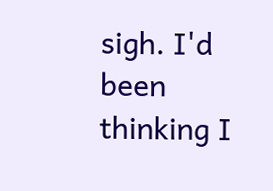sigh. I'd been thinking I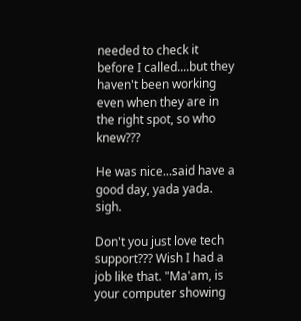needed to check it before I called....but they haven't been working even when they are in the right spot, so who knew???

He was nice...said have a good day, yada yada. sigh.

Don't you just love tech support??? Wish I had a job like that. "Ma'am, is your computer showing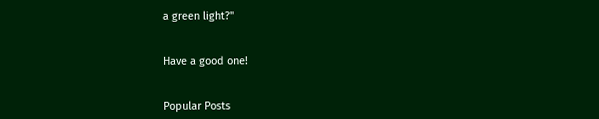a green light?"


Have a good one!


Popular Posts